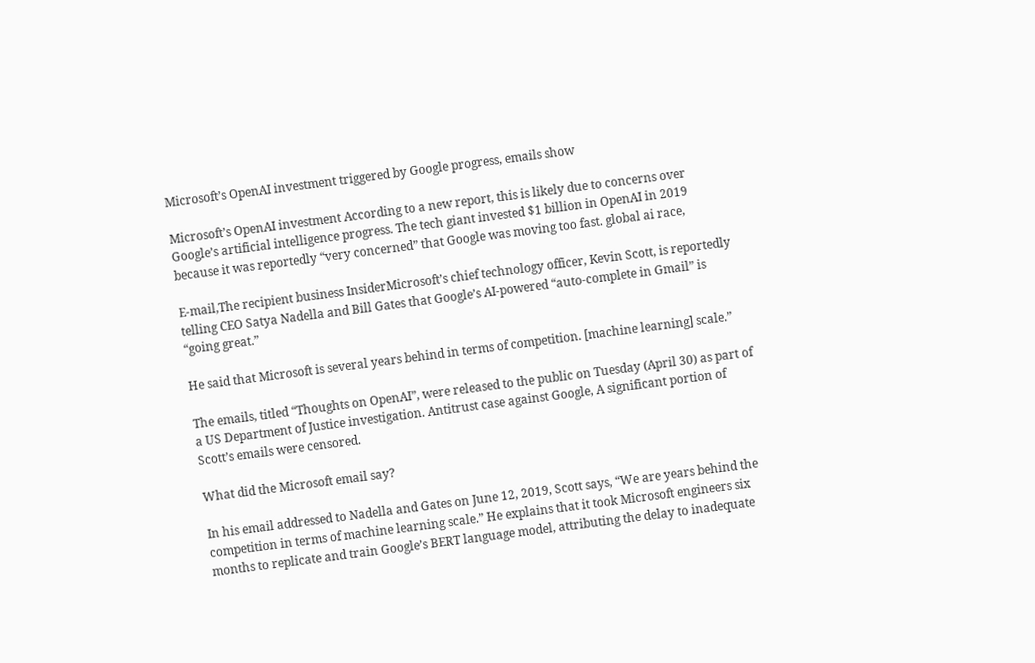Microsoft’s OpenAI investment triggered by Google progress, emails show

Microsoft’s OpenAI investment According to a new report, this is likely due to concerns over Google’s artificial intelligence progress. The tech giant invested $1 billion in OpenAI in 2019 because it was reportedly “very concerned” that Google was moving too fast. global ai race,

E-mail,The recipient business InsiderMicrosoft’s chief technology officer, Kevin Scott, is reportedly telling CEO Satya Nadella and Bill Gates that Google’s AI-powered “auto-complete in Gmail” is “going great.”

He said that Microsoft is several years behind in terms of competition. [machine learning] scale.”

The emails, titled “Thoughts on OpenAI”, were released to the public on Tuesday (April 30) as part of a US Department of Justice investigation. Antitrust case against Google, A significant portion of Scott’s emails were censored.

What did the Microsoft email say?

In his email addressed to Nadella and Gates on June 12, 2019, Scott says, “We are years behind the competition in terms of machine learning scale.” He explains that it took Microsoft engineers six months to replicate and train Google’s BERT language model, attributing the delay to inadequate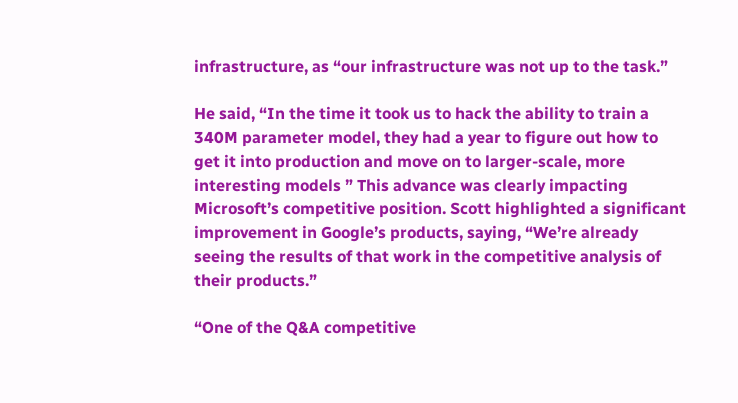infrastructure, as “our infrastructure was not up to the task.”

He said, “In the time it took us to hack the ability to train a 340M parameter model, they had a year to figure out how to get it into production and move on to larger-scale, more interesting models ” This advance was clearly impacting Microsoft’s competitive position. Scott highlighted a significant improvement in Google’s products, saying, “We’re already seeing the results of that work in the competitive analysis of their products.”

“One of the Q&A competitive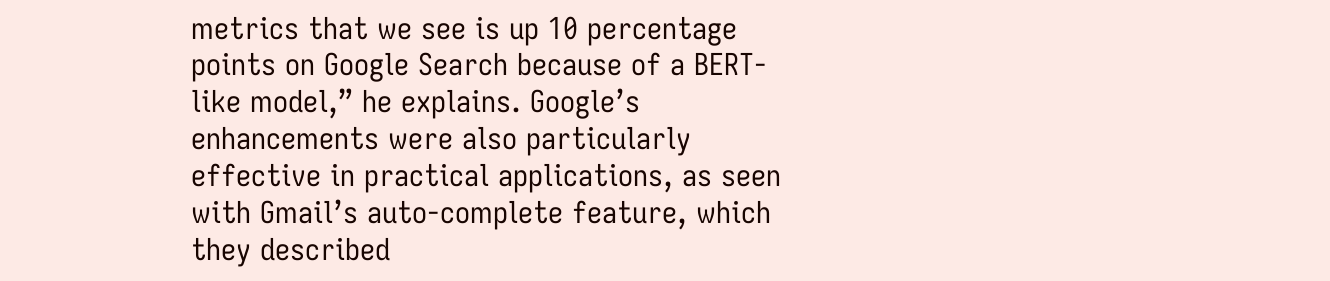metrics that we see is up 10 percentage points on Google Search because of a BERT-like model,” he explains. Google’s enhancements were also particularly effective in practical applications, as seen with Gmail’s auto-complete feature, which they described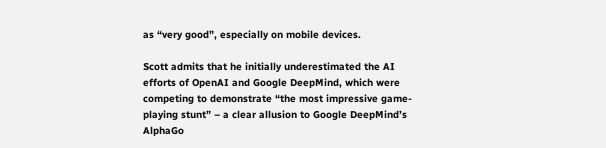as “very good”, especially on mobile devices.

Scott admits that he initially underestimated the AI efforts of OpenAI and Google DeepMind, which were competing to demonstrate “the most impressive game-playing stunt” – a clear allusion to Google DeepMind’s AlphaGo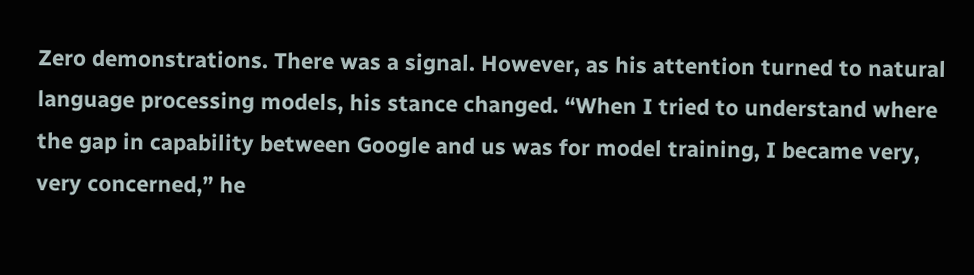Zero demonstrations. There was a signal. However, as his attention turned to natural language processing models, his stance changed. “When I tried to understand where the gap in capability between Google and us was for model training, I became very, very concerned,” he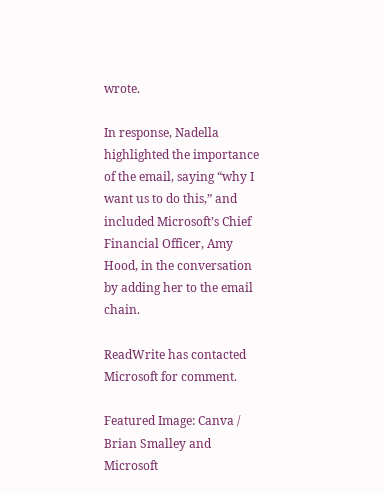wrote.

In response, Nadella highlighted the importance of the email, saying “why I want us to do this,” and included Microsoft’s Chief Financial Officer, Amy Hood, in the conversation by adding her to the email chain.

ReadWrite has contacted Microsoft for comment.

Featured Image: Canva / Brian Smalley and Microsoft